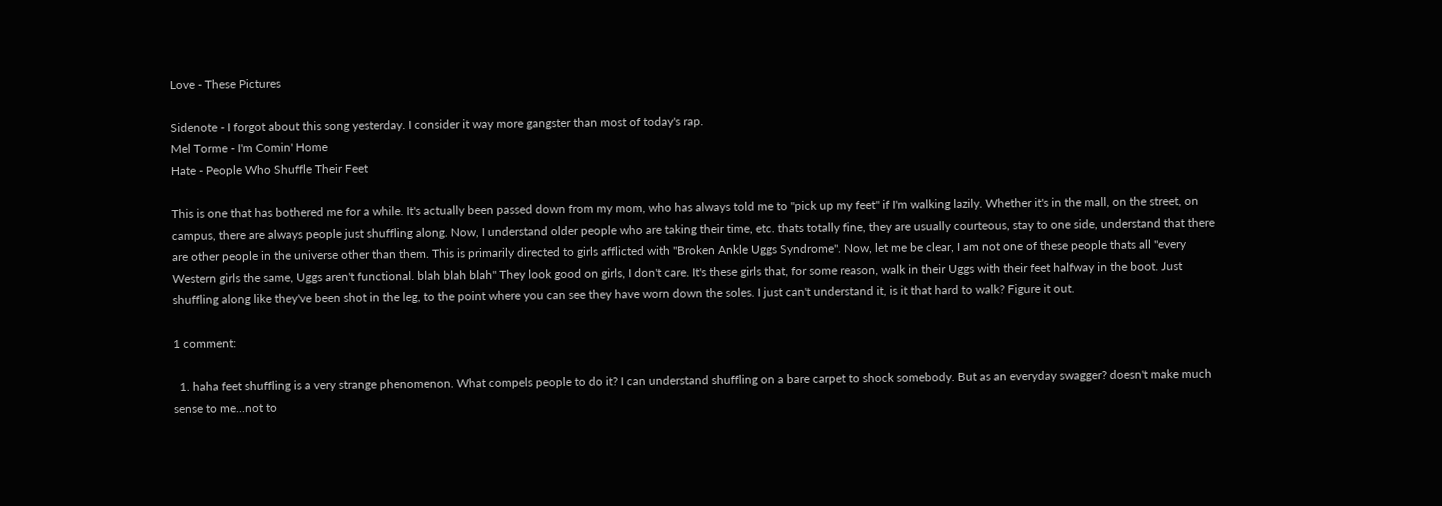Love - These Pictures

Sidenote - I forgot about this song yesterday. I consider it way more gangster than most of today's rap.
Mel Torme - I'm Comin' Home
Hate - People Who Shuffle Their Feet

This is one that has bothered me for a while. It's actually been passed down from my mom, who has always told me to "pick up my feet" if I'm walking lazily. Whether it's in the mall, on the street, on campus, there are always people just shuffling along. Now, I understand older people who are taking their time, etc. thats totally fine, they are usually courteous, stay to one side, understand that there are other people in the universe other than them. This is primarily directed to girls afflicted with "Broken Ankle Uggs Syndrome". Now, let me be clear, I am not one of these people thats all "every Western girls the same, Uggs aren't functional. blah blah blah" They look good on girls, I don't care. It's these girls that, for some reason, walk in their Uggs with their feet halfway in the boot. Just shuffling along like they've been shot in the leg, to the point where you can see they have worn down the soles. I just can't understand it, is it that hard to walk? Figure it out.

1 comment:

  1. haha feet shuffling is a very strange phenomenon. What compels people to do it? I can understand shuffling on a bare carpet to shock somebody. But as an everyday swagger? doesn't make much sense to me...not to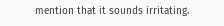mention that it sounds irritating.